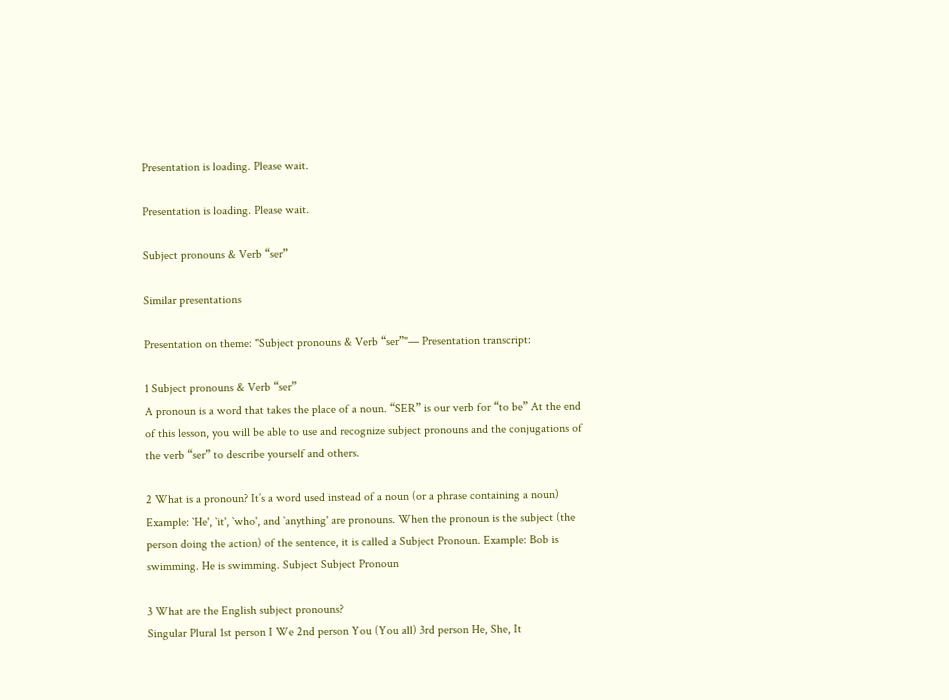Presentation is loading. Please wait.

Presentation is loading. Please wait.

Subject pronouns & Verb “ser”

Similar presentations

Presentation on theme: "Subject pronouns & Verb “ser”"— Presentation transcript:

1 Subject pronouns & Verb “ser”
A pronoun is a word that takes the place of a noun. “SER” is our verb for “to be” At the end of this lesson, you will be able to use and recognize subject pronouns and the conjugations of the verb “ser” to describe yourself and others.

2 What is a pronoun? It’s a word used instead of a noun (or a phrase containing a noun) Example: `He', `it', `who', and `anything' are pronouns. When the pronoun is the subject (the person doing the action) of the sentence, it is called a Subject Pronoun. Example: Bob is swimming. He is swimming. Subject Subject Pronoun

3 What are the English subject pronouns?
Singular Plural 1st person I We 2nd person You (You all) 3rd person He, She, It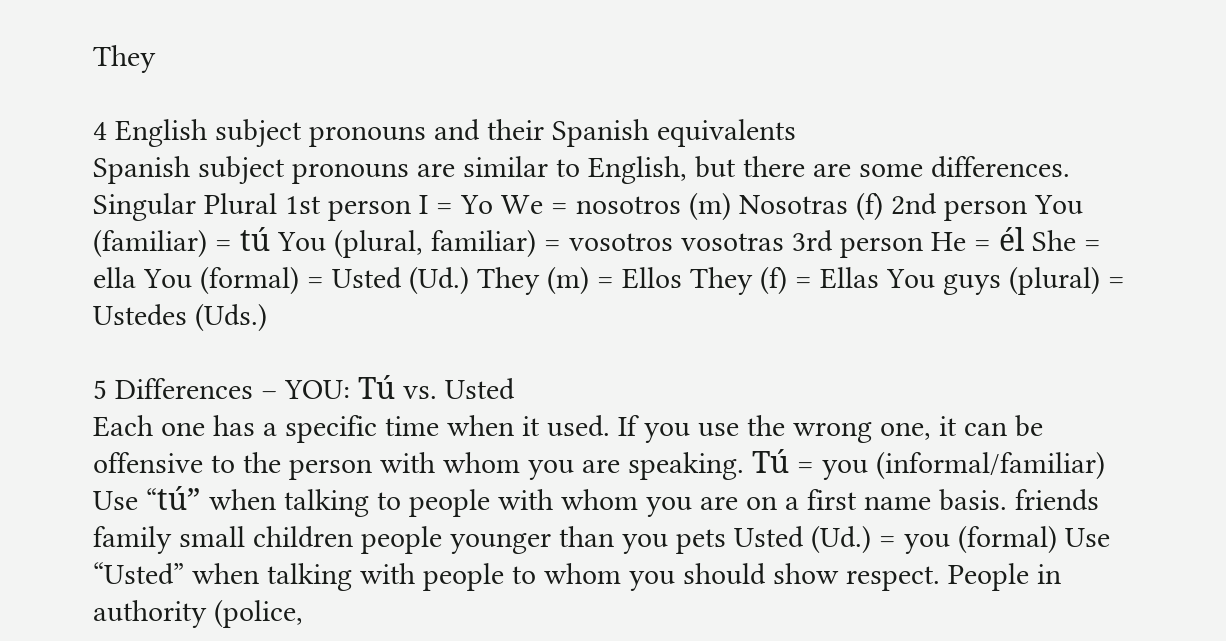They

4 English subject pronouns and their Spanish equivalents
Spanish subject pronouns are similar to English, but there are some differences. Singular Plural 1st person I = Yo We = nosotros (m) Nosotras (f) 2nd person You (familiar) = tú You (plural, familiar) = vosotros vosotras 3rd person He = él She = ella You (formal) = Usted (Ud.) They (m) = Ellos They (f) = Ellas You guys (plural) = Ustedes (Uds.)

5 Differences – YOU: Tú vs. Usted
Each one has a specific time when it used. If you use the wrong one, it can be offensive to the person with whom you are speaking. Tú = you (informal/familiar) Use “tú” when talking to people with whom you are on a first name basis. friends family small children people younger than you pets Usted (Ud.) = you (formal) Use “Usted” when talking with people to whom you should show respect. People in authority (police,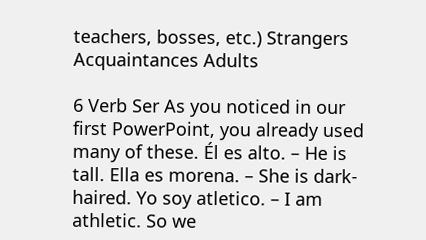teachers, bosses, etc.) Strangers Acquaintances Adults

6 Verb Ser As you noticed in our first PowerPoint, you already used many of these. Él es alto. – He is tall. Ella es morena. – She is dark-haired. Yo soy atletico. – I am athletic. So we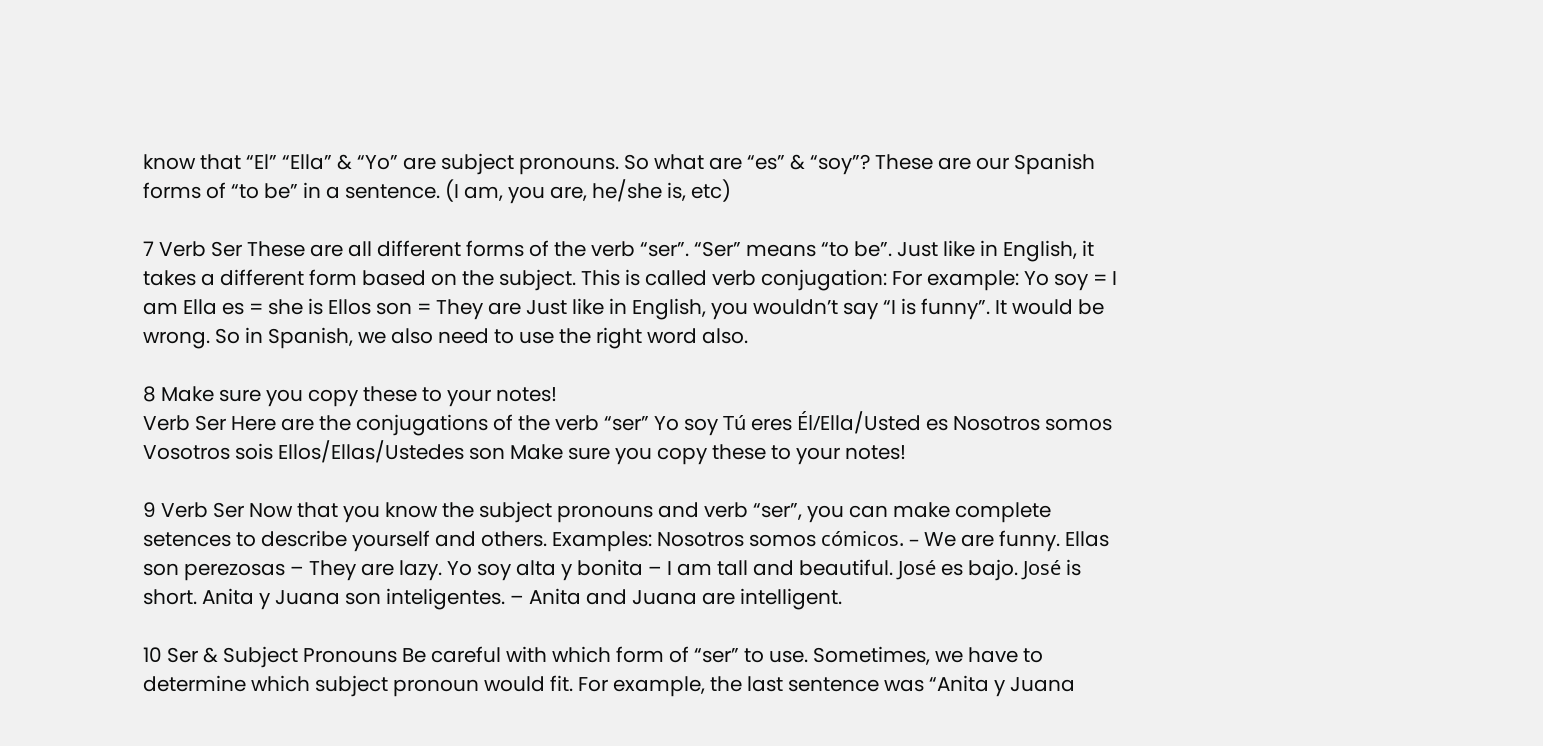know that “El” “Ella” & “Yo” are subject pronouns. So what are “es” & “soy”? These are our Spanish forms of “to be” in a sentence. (I am, you are, he/she is, etc)

7 Verb Ser These are all different forms of the verb “ser”. “Ser” means “to be”. Just like in English, it takes a different form based on the subject. This is called verb conjugation: For example: Yo soy = I am Ella es = she is Ellos son = They are Just like in English, you wouldn’t say “I is funny”. It would be wrong. So in Spanish, we also need to use the right word also.

8 Make sure you copy these to your notes!
Verb Ser Here are the conjugations of the verb “ser” Yo soy Tú eres Él/Ella/Usted es Nosotros somos Vosotros sois Ellos/Ellas/Ustedes son Make sure you copy these to your notes!

9 Verb Ser Now that you know the subject pronouns and verb “ser”, you can make complete setences to describe yourself and others. Examples: Nosotros somos cómicos. – We are funny. Ellas son perezosas – They are lazy. Yo soy alta y bonita – I am tall and beautiful. José es bajo. José is short. Anita y Juana son inteligentes. – Anita and Juana are intelligent.

10 Ser & Subject Pronouns Be careful with which form of “ser” to use. Sometimes, we have to determine which subject pronoun would fit. For example, the last sentence was “Anita y Juana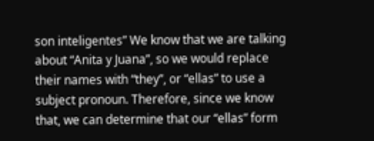son inteligentes” We know that we are talking about “Anita y Juana”, so we would replace their names with “they”, or “ellas” to use a subject pronoun. Therefore, since we know that, we can determine that our “ellas” form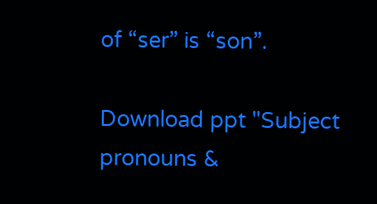of “ser” is “son”.

Download ppt "Subject pronouns &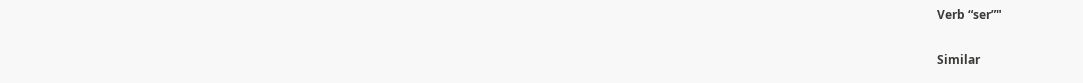Verb “ser”"

Similar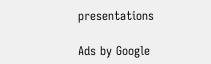presentations

Ads by Google